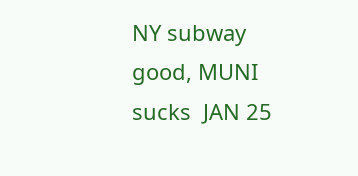NY subway good, MUNI sucks  JAN 25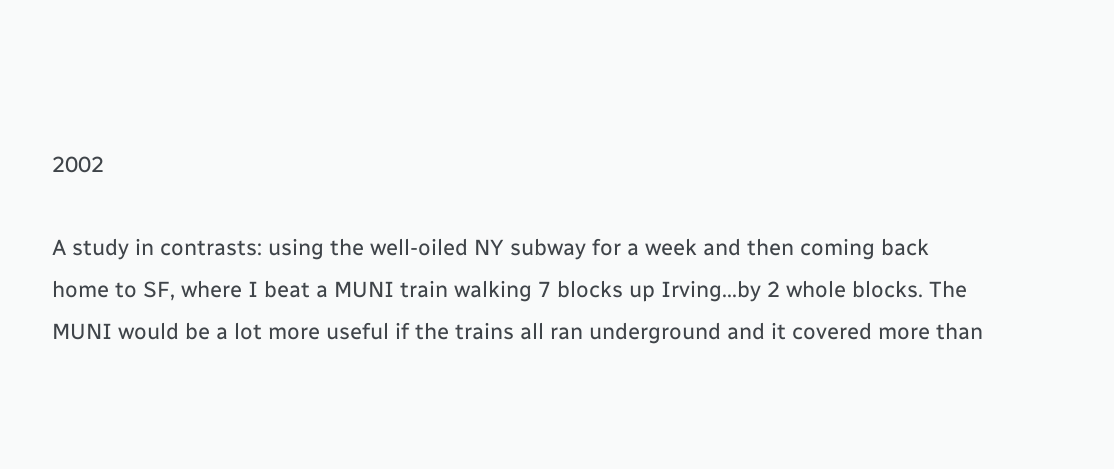2002

A study in contrasts: using the well-oiled NY subway for a week and then coming back home to SF, where I beat a MUNI train walking 7 blocks up Irving...by 2 whole blocks. The MUNI would be a lot more useful if the trains all ran underground and it covered more than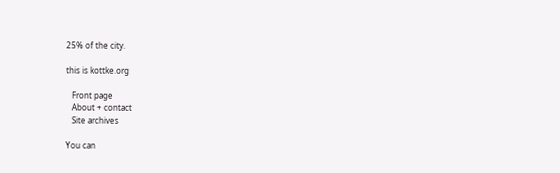25% of the city.

this is kottke.org

   Front page
   About + contact
   Site archives

You can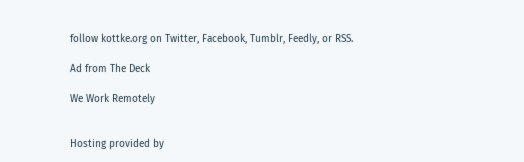follow kottke.org on Twitter, Facebook, Tumblr, Feedly, or RSS.

Ad from The Deck

We Work Remotely


Hosting provided by